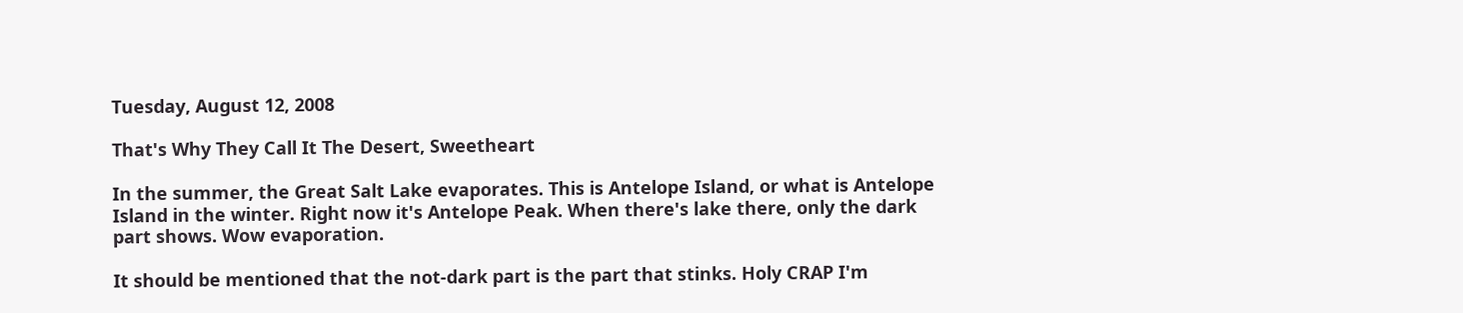Tuesday, August 12, 2008

That's Why They Call It The Desert, Sweetheart

In the summer, the Great Salt Lake evaporates. This is Antelope Island, or what is Antelope Island in the winter. Right now it's Antelope Peak. When there's lake there, only the dark part shows. Wow evaporation.

It should be mentioned that the not-dark part is the part that stinks. Holy CRAP I'm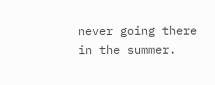never going there in the summer.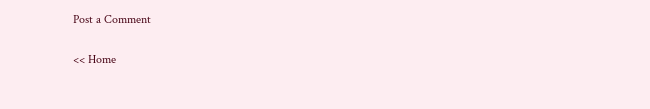Post a Comment

<< Home